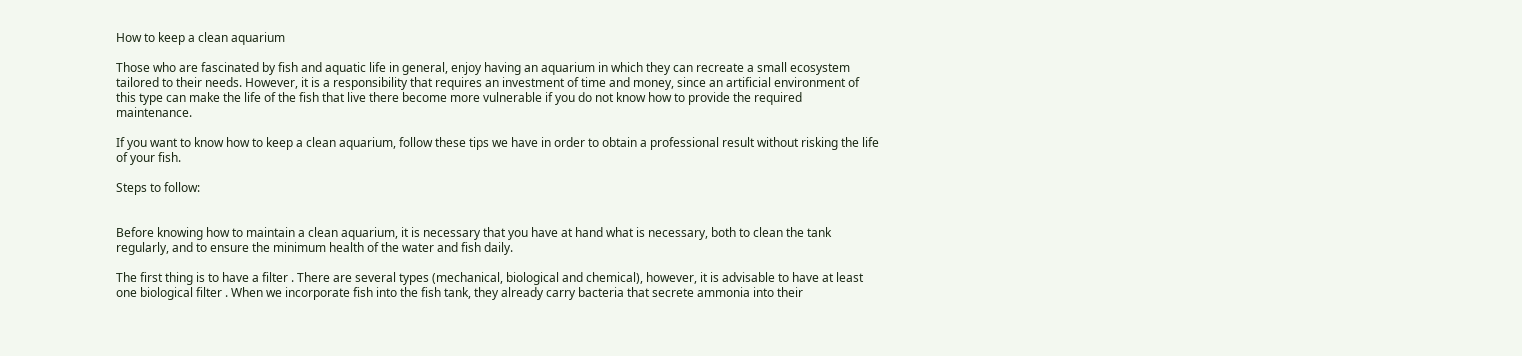How to keep a clean aquarium

Those who are fascinated by fish and aquatic life in general, enjoy having an aquarium in which they can recreate a small ecosystem tailored to their needs. However, it is a responsibility that requires an investment of time and money, since an artificial environment of this type can make the life of the fish that live there become more vulnerable if you do not know how to provide the required maintenance.

If you want to know how to keep a clean aquarium, follow these tips we have in order to obtain a professional result without risking the life of your fish.

Steps to follow:


Before knowing how to maintain a clean aquarium, it is necessary that you have at hand what is necessary, both to clean the tank regularly, and to ensure the minimum health of the water and fish daily.

The first thing is to have a filter . There are several types (mechanical, biological and chemical), however, it is advisable to have at least one biological filter . When we incorporate fish into the fish tank, they already carry bacteria that secrete ammonia into their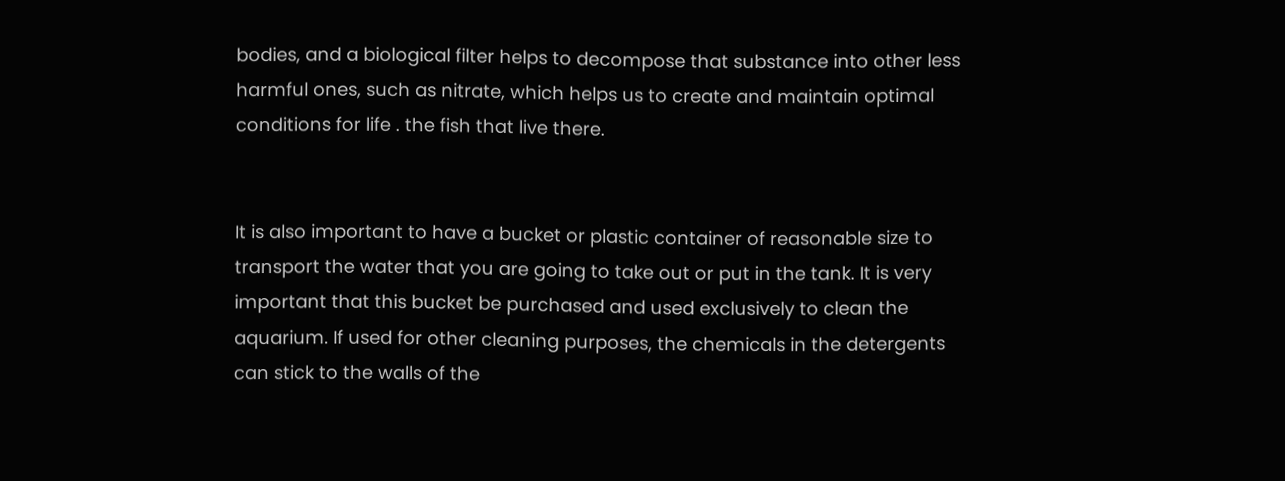bodies, and a biological filter helps to decompose that substance into other less harmful ones, such as nitrate, which helps us to create and maintain optimal conditions for life . the fish that live there.


It is also important to have a bucket or plastic container of reasonable size to transport the water that you are going to take out or put in the tank. It is very important that this bucket be purchased and used exclusively to clean the aquarium. If used for other cleaning purposes, the chemicals in the detergents can stick to the walls of the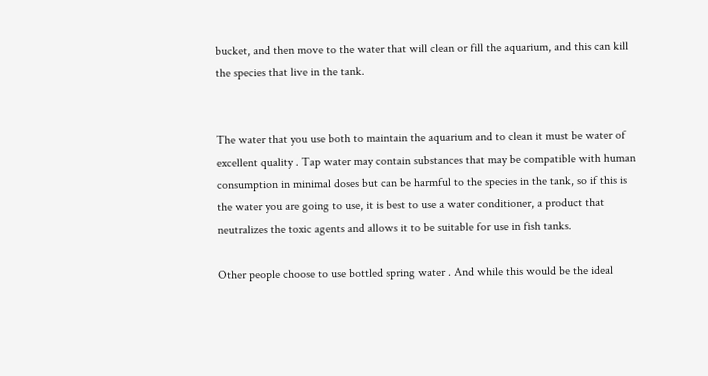bucket, and then move to the water that will clean or fill the aquarium, and this can kill the species that live in the tank.


The water that you use both to maintain the aquarium and to clean it must be water of excellent quality . Tap water may contain substances that may be compatible with human consumption in minimal doses but can be harmful to the species in the tank, so if this is the water you are going to use, it is best to use a water conditioner, a product that neutralizes the toxic agents and allows it to be suitable for use in fish tanks.

Other people choose to use bottled spring water . And while this would be the ideal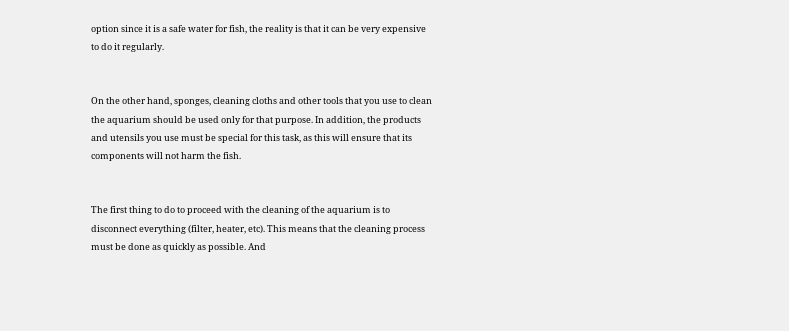option since it is a safe water for fish, the reality is that it can be very expensive to do it regularly.


On the other hand, sponges, cleaning cloths and other tools that you use to clean the aquarium should be used only for that purpose. In addition, the products and utensils you use must be special for this task, as this will ensure that its components will not harm the fish.


The first thing to do to proceed with the cleaning of the aquarium is to disconnect everything (filter, heater, etc). This means that the cleaning process must be done as quickly as possible. And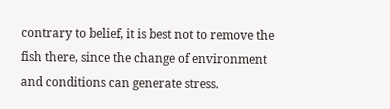contrary to belief, it is best not to remove the fish there, since the change of environment and conditions can generate stress.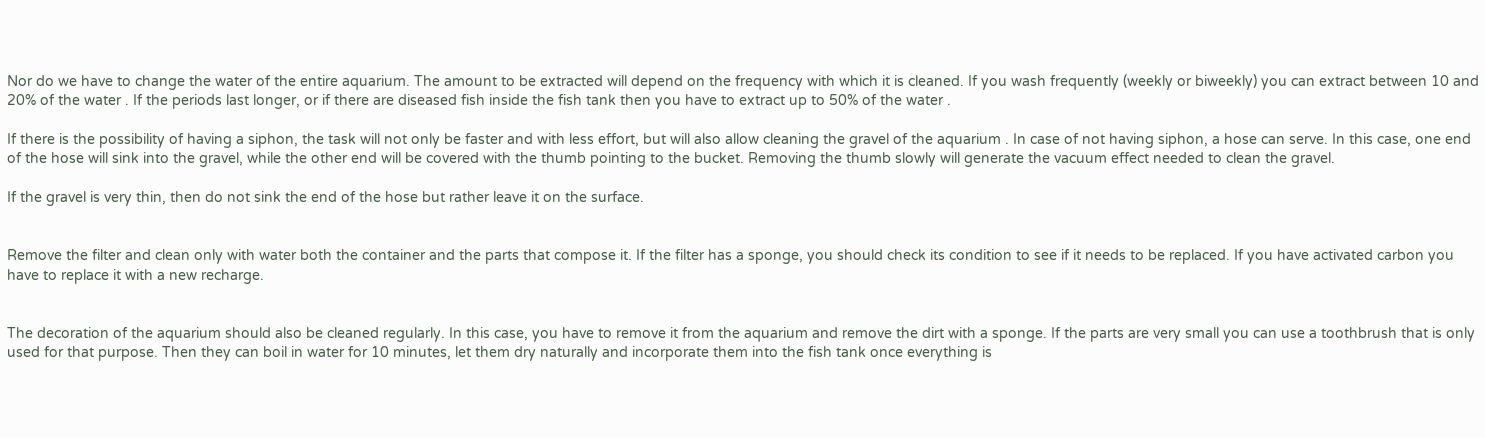Nor do we have to change the water of the entire aquarium. The amount to be extracted will depend on the frequency with which it is cleaned. If you wash frequently (weekly or biweekly) you can extract between 10 and 20% of the water . If the periods last longer, or if there are diseased fish inside the fish tank then you have to extract up to 50% of the water .

If there is the possibility of having a siphon, the task will not only be faster and with less effort, but will also allow cleaning the gravel of the aquarium . In case of not having siphon, a hose can serve. In this case, one end of the hose will sink into the gravel, while the other end will be covered with the thumb pointing to the bucket. Removing the thumb slowly will generate the vacuum effect needed to clean the gravel.

If the gravel is very thin, then do not sink the end of the hose but rather leave it on the surface.


Remove the filter and clean only with water both the container and the parts that compose it. If the filter has a sponge, you should check its condition to see if it needs to be replaced. If you have activated carbon you have to replace it with a new recharge.


The decoration of the aquarium should also be cleaned regularly. In this case, you have to remove it from the aquarium and remove the dirt with a sponge. If the parts are very small you can use a toothbrush that is only used for that purpose. Then they can boil in water for 10 minutes, let them dry naturally and incorporate them into the fish tank once everything is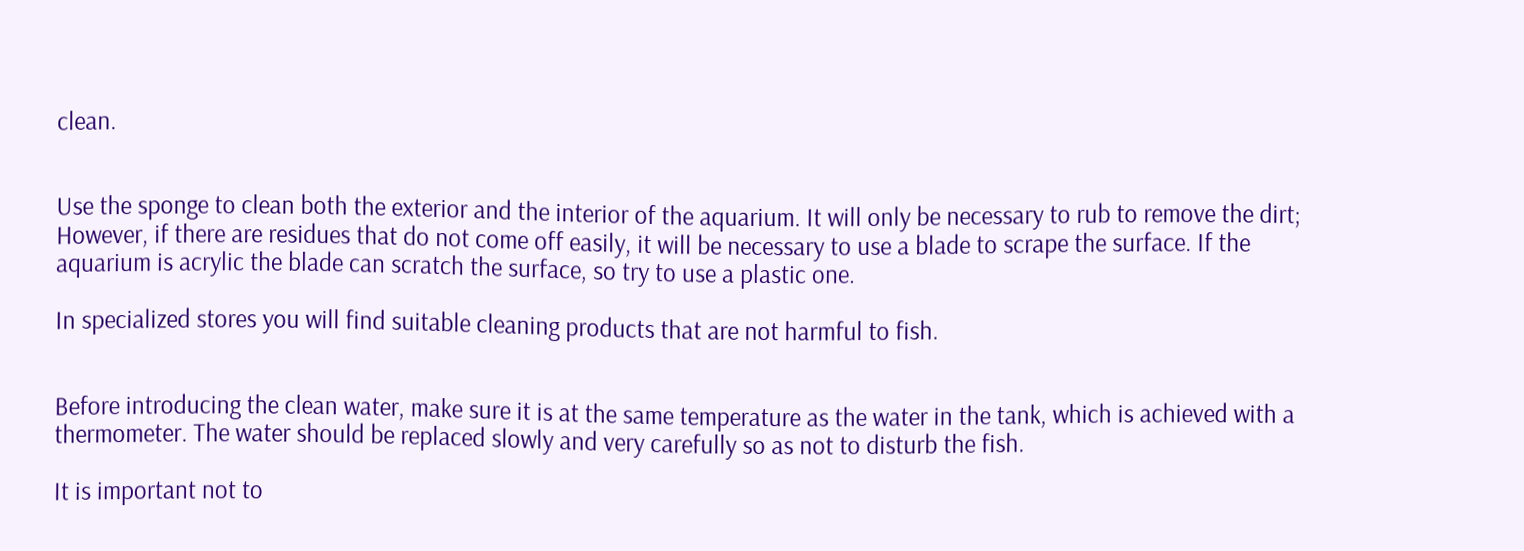clean.


Use the sponge to clean both the exterior and the interior of the aquarium. It will only be necessary to rub to remove the dirt; However, if there are residues that do not come off easily, it will be necessary to use a blade to scrape the surface. If the aquarium is acrylic the blade can scratch the surface, so try to use a plastic one.

In specialized stores you will find suitable cleaning products that are not harmful to fish.


Before introducing the clean water, make sure it is at the same temperature as the water in the tank, which is achieved with a thermometer. The water should be replaced slowly and very carefully so as not to disturb the fish.

It is important not to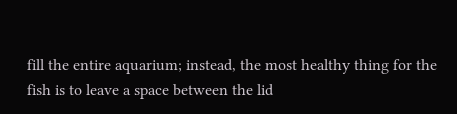fill the entire aquarium; instead, the most healthy thing for the fish is to leave a space between the lid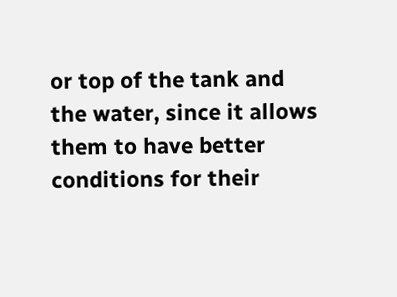or top of the tank and the water, since it allows them to have better conditions for their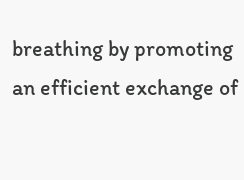breathing by promoting an efficient exchange of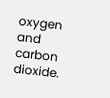oxygen and carbon dioxide.